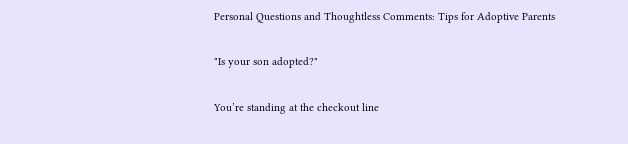Personal Questions and Thoughtless Comments: Tips for Adoptive Parents

"Is your son adopted?"

You’re standing at the checkout line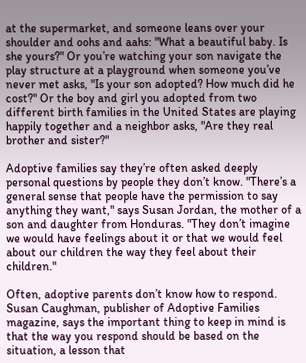at the supermarket, and someone leans over your shoulder and oohs and aahs: "What a beautiful baby. Is she yours?" Or you’re watching your son navigate the play structure at a playground when someone you’ve never met asks, "Is your son adopted? How much did he cost?" Or the boy and girl you adopted from two different birth families in the United States are playing happily together and a neighbor asks, "Are they real brother and sister?"

Adoptive families say they’re often asked deeply personal questions by people they don’t know. "There’s a general sense that people have the permission to say anything they want," says Susan Jordan, the mother of a son and daughter from Honduras. "They don’t imagine we would have feelings about it or that we would feel about our children the way they feel about their children."

Often, adoptive parents don’t know how to respond. Susan Caughman, publisher of Adoptive Families magazine, says the important thing to keep in mind is that the way you respond should be based on the situation, a lesson that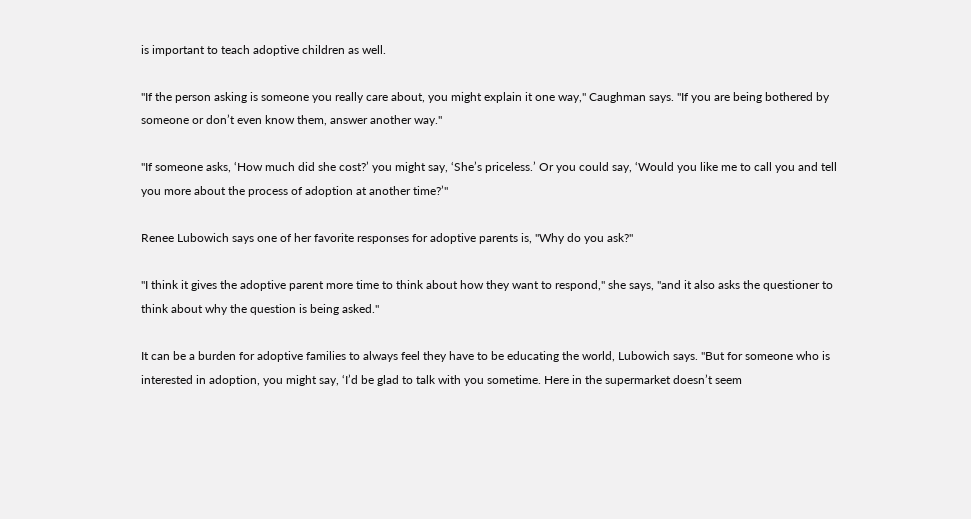is important to teach adoptive children as well.

"If the person asking is someone you really care about, you might explain it one way," Caughman says. "If you are being bothered by someone or don’t even know them, answer another way."

"If someone asks, ‘How much did she cost?’ you might say, ‘She’s priceless.’ Or you could say, ‘Would you like me to call you and tell you more about the process of adoption at another time?’"

Renee Lubowich says one of her favorite responses for adoptive parents is, "Why do you ask?"

"I think it gives the adoptive parent more time to think about how they want to respond," she says, "and it also asks the questioner to think about why the question is being asked."

It can be a burden for adoptive families to always feel they have to be educating the world, Lubowich says. "But for someone who is interested in adoption, you might say, ‘I’d be glad to talk with you sometime. Here in the supermarket doesn’t seem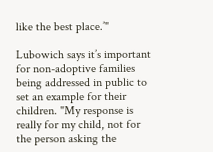like the best place.’"

Lubowich says it’s important for non-adoptive families being addressed in public to set an example for their children. "My response is really for my child, not for the person asking the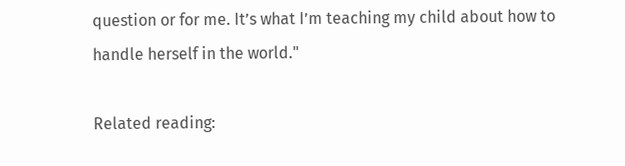question or for me. It’s what I’m teaching my child about how to handle herself in the world."

Related reading: